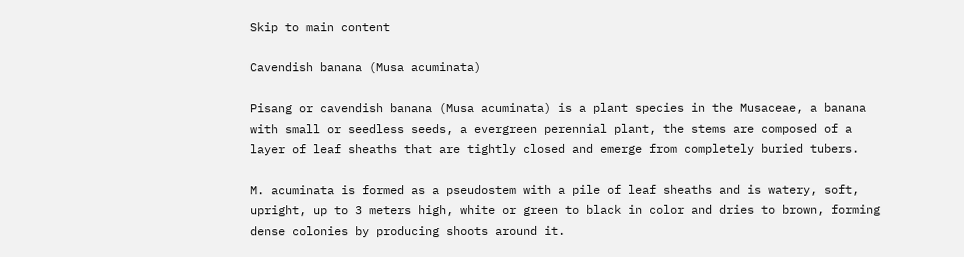Skip to main content

Cavendish banana (Musa acuminata)

Pisang or cavendish banana (Musa acuminata) is a plant species in the Musaceae, a banana with small or seedless seeds, a evergreen perennial plant, the stems are composed of a layer of leaf sheaths that are tightly closed and emerge from completely buried tubers.

M. acuminata is formed as a pseudostem with a pile of leaf sheaths and is watery, soft, upright, up to 3 meters high, white or green to black in color and dries to brown, forming dense colonies by producing shoots around it.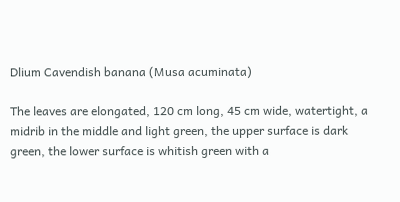Dlium Cavendish banana (Musa acuminata)

The leaves are elongated, 120 cm long, 45 cm wide, watertight, a midrib in the middle and light green, the upper surface is dark green, the lower surface is whitish green with a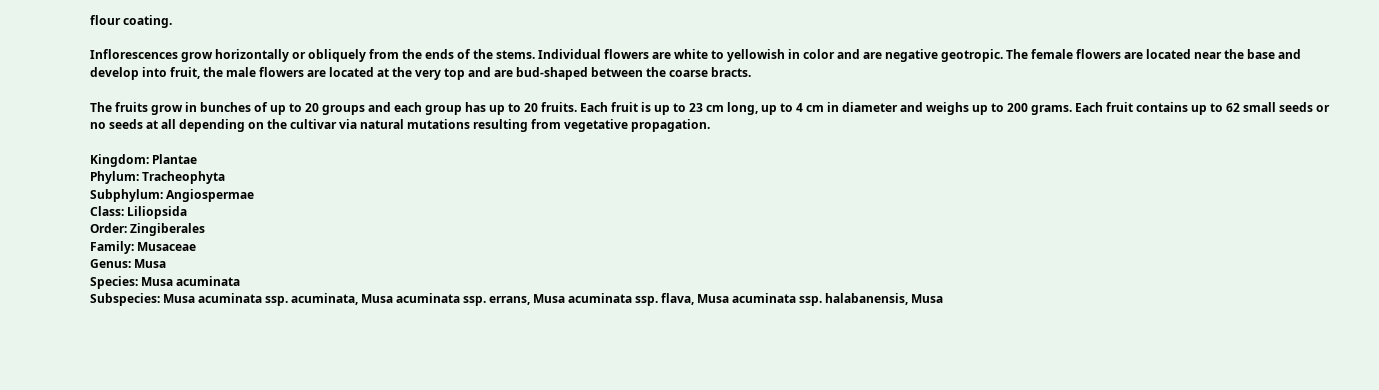flour coating.

Inflorescences grow horizontally or obliquely from the ends of the stems. Individual flowers are white to yellowish in color and are negative geotropic. The female flowers are located near the base and develop into fruit, the male flowers are located at the very top and are bud-shaped between the coarse bracts.

The fruits grow in bunches of up to 20 groups and each group has up to 20 fruits. Each fruit is up to 23 cm long, up to 4 cm in diameter and weighs up to 200 grams. Each fruit contains up to 62 small seeds or no seeds at all depending on the cultivar via natural mutations resulting from vegetative propagation.

Kingdom: Plantae
Phylum: Tracheophyta
Subphylum: Angiospermae
Class: Liliopsida
Order: Zingiberales
Family: Musaceae
Genus: Musa
Species: Musa acuminata
Subspecies: Musa acuminata ssp. acuminata, Musa acuminata ssp. errans, Musa acuminata ssp. flava, Musa acuminata ssp. halabanensis, Musa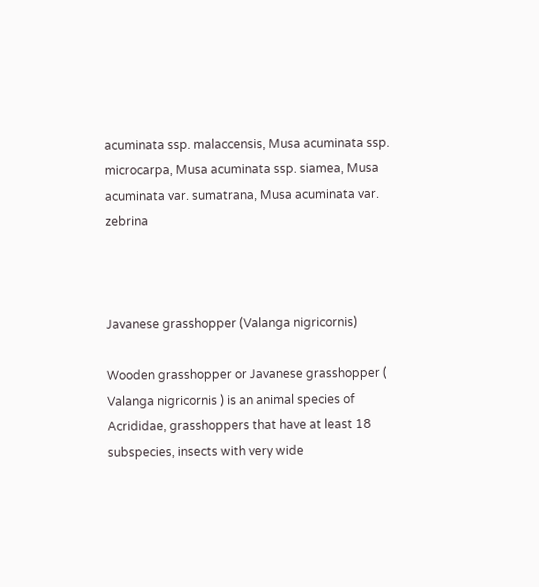acuminata ssp. malaccensis, Musa acuminata ssp. microcarpa, Musa acuminata ssp. siamea, Musa acuminata var. sumatrana, Musa acuminata var. zebrina



Javanese grasshopper (Valanga nigricornis)

Wooden grasshopper or Javanese grasshopper ( Valanga nigricornis ) is an animal species of Acrididae, grasshoppers that have at least 18 subspecies, insects with very wide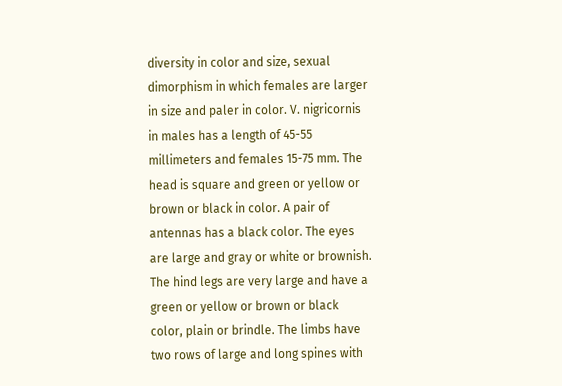diversity in color and size, sexual dimorphism in which females are larger in size and paler in color. V. nigricornis in males has a length of 45-55 millimeters and females 15-75 mm. The head is square and green or yellow or brown or black in color. A pair of antennas has a black color. The eyes are large and gray or white or brownish. The hind legs are very large and have a green or yellow or brown or black color, plain or brindle. The limbs have two rows of large and long spines with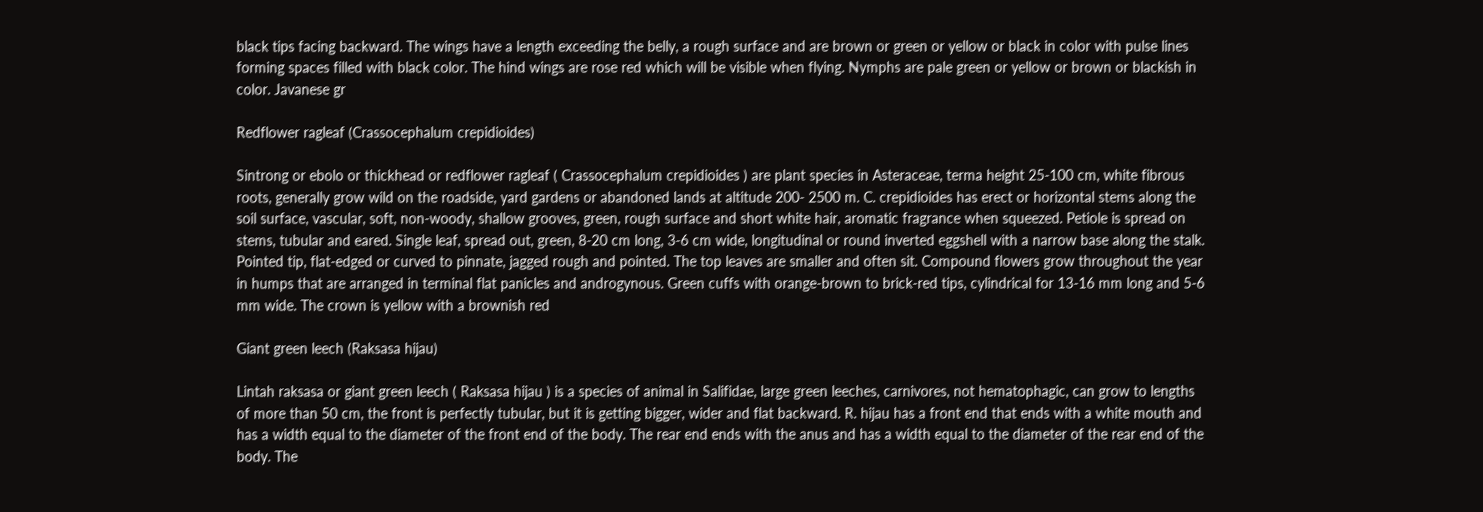black tips facing backward. The wings have a length exceeding the belly, a rough surface and are brown or green or yellow or black in color with pulse lines forming spaces filled with black color. The hind wings are rose red which will be visible when flying. Nymphs are pale green or yellow or brown or blackish in color. Javanese gr

Redflower ragleaf (Crassocephalum crepidioides)

Sintrong or ebolo or thickhead or redflower ragleaf ( Crassocephalum crepidioides ) are plant species in Asteraceae, terma height 25-100 cm, white fibrous roots, generally grow wild on the roadside, yard gardens or abandoned lands at altitude 200- 2500 m. C. crepidioides has erect or horizontal stems along the soil surface, vascular, soft, non-woody, shallow grooves, green, rough surface and short white hair, aromatic fragrance when squeezed. Petiole is spread on stems, tubular and eared. Single leaf, spread out, green, 8-20 cm long, 3-6 cm wide, longitudinal or round inverted eggshell with a narrow base along the stalk. Pointed tip, flat-edged or curved to pinnate, jagged rough and pointed. The top leaves are smaller and often sit. Compound flowers grow throughout the year in humps that are arranged in terminal flat panicles and androgynous. Green cuffs with orange-brown to brick-red tips, cylindrical for 13-16 mm long and 5-6 mm wide. The crown is yellow with a brownish red

Giant green leech (Raksasa hijau)

Lintah raksasa or giant green leech ( Raksasa hijau ) is a species of animal in Salifidae, large green leeches, carnivores, not hematophagic, can grow to lengths of more than 50 cm, the front is perfectly tubular, but it is getting bigger, wider and flat backward. R. hijau has a front end that ends with a white mouth and has a width equal to the diameter of the front end of the body. The rear end ends with the anus and has a width equal to the diameter of the rear end of the body. The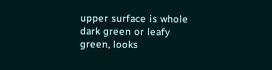upper surface is whole dark green or leafy green, looks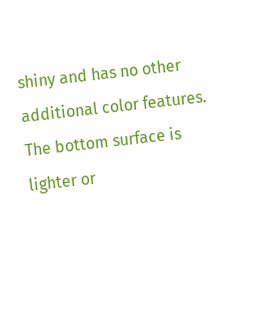shiny and has no other additional color features. The bottom surface is lighter or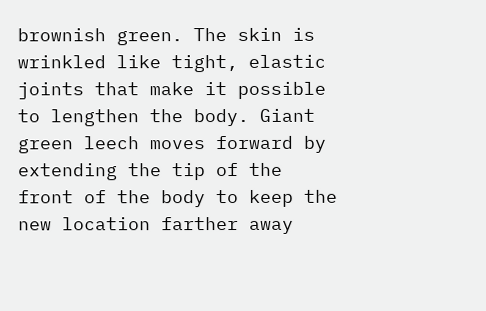brownish green. The skin is wrinkled like tight, elastic joints that make it possible to lengthen the body. Giant green leech moves forward by extending the tip of the front of the body to keep the new location farther away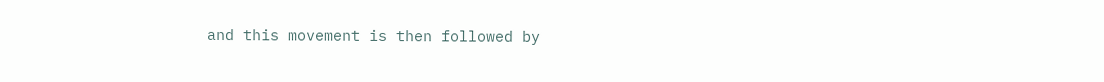and this movement is then followed by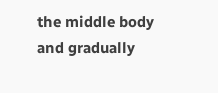the middle body and gradually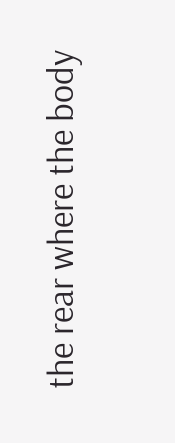the rear where the body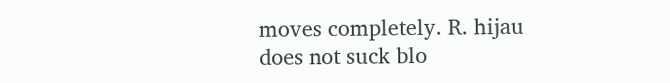moves completely. R. hijau does not suck blo